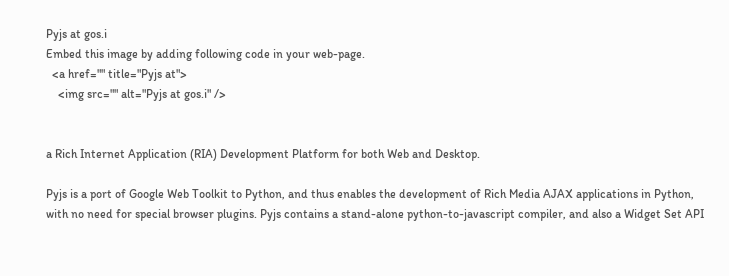Pyjs at gos.i
Embed this image by adding following code in your web-page.
  <a href="" title="Pyjs at">
    <img src="" alt="Pyjs at gos.i" />


a Rich Internet Application (RIA) Development Platform for both Web and Desktop.

Pyjs is a port of Google Web Toolkit to Python, and thus enables the development of Rich Media AJAX applications in Python, with no need for special browser plugins. Pyjs contains a stand-alone python-to-javascript compiler, and also a Widget Set API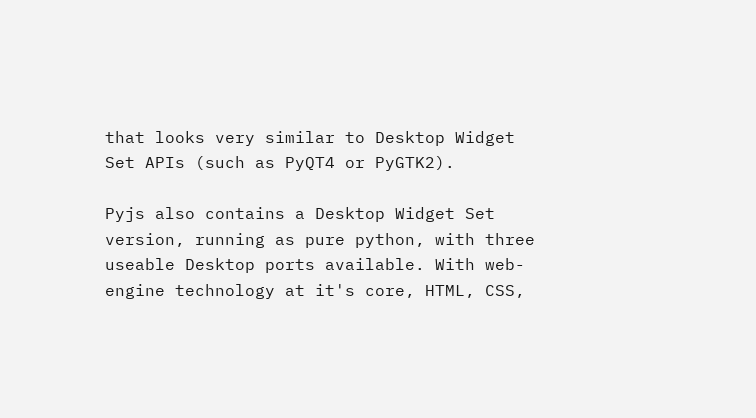that looks very similar to Desktop Widget Set APIs (such as PyQT4 or PyGTK2).

Pyjs also contains a Desktop Widget Set version, running as pure python, with three useable Desktop ports available. With web-engine technology at it's core, HTML, CSS,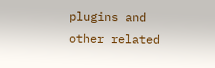plugins and other related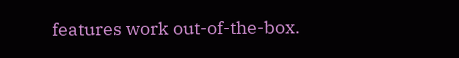features work out-of-the-box.